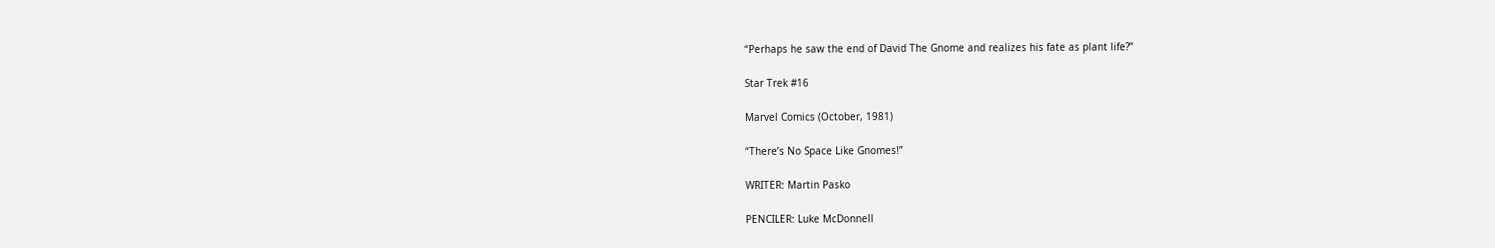“Perhaps he saw the end of David The Gnome and realizes his fate as plant life?”

Star Trek #16

Marvel Comics (October, 1981)

“There’s No Space Like Gnomes!”

WRITER: Martin Pasko

PENCILER: Luke McDonnell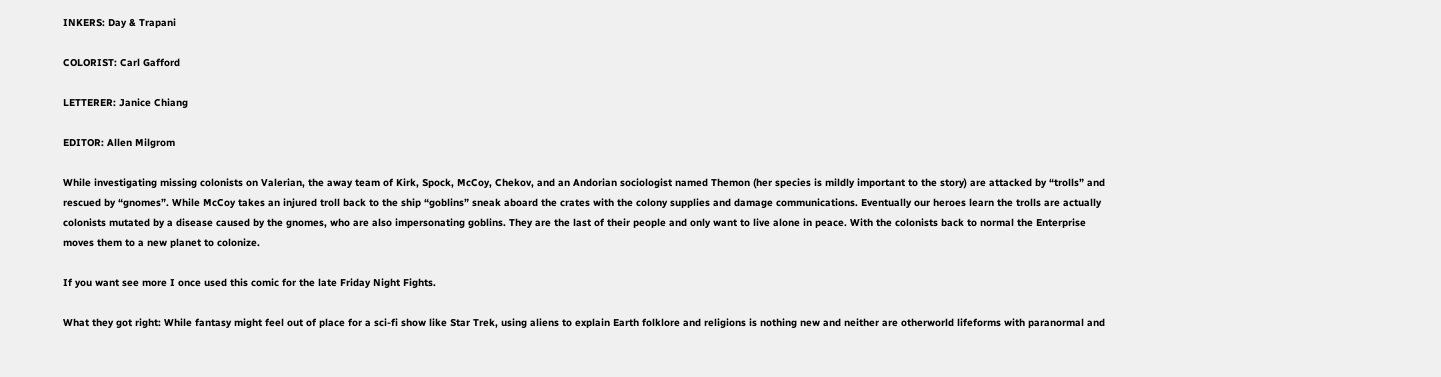INKERS: Day & Trapani

COLORIST: Carl Gafford

LETTERER: Janice Chiang

EDITOR: Allen Milgrom

While investigating missing colonists on Valerian, the away team of Kirk, Spock, McCoy, Chekov, and an Andorian sociologist named Themon (her species is mildly important to the story) are attacked by “trolls” and rescued by “gnomes”. While McCoy takes an injured troll back to the ship “goblins” sneak aboard the crates with the colony supplies and damage communications. Eventually our heroes learn the trolls are actually colonists mutated by a disease caused by the gnomes, who are also impersonating goblins. They are the last of their people and only want to live alone in peace. With the colonists back to normal the Enterprise moves them to a new planet to colonize.

If you want see more I once used this comic for the late Friday Night Fights.

What they got right: While fantasy might feel out of place for a sci-fi show like Star Trek, using aliens to explain Earth folklore and religions is nothing new and neither are otherworld lifeforms with paranormal and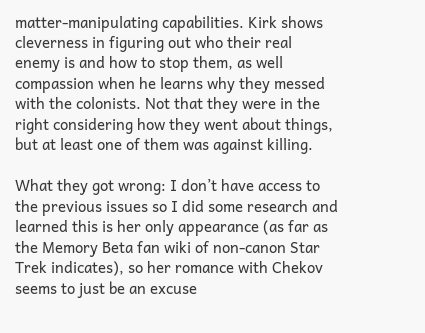matter-manipulating capabilities. Kirk shows cleverness in figuring out who their real enemy is and how to stop them, as well compassion when he learns why they messed with the colonists. Not that they were in the right considering how they went about things, but at least one of them was against killing.

What they got wrong: I don’t have access to the previous issues so I did some research and learned this is her only appearance (as far as the Memory Beta fan wiki of non-canon Star Trek indicates), so her romance with Chekov seems to just be an excuse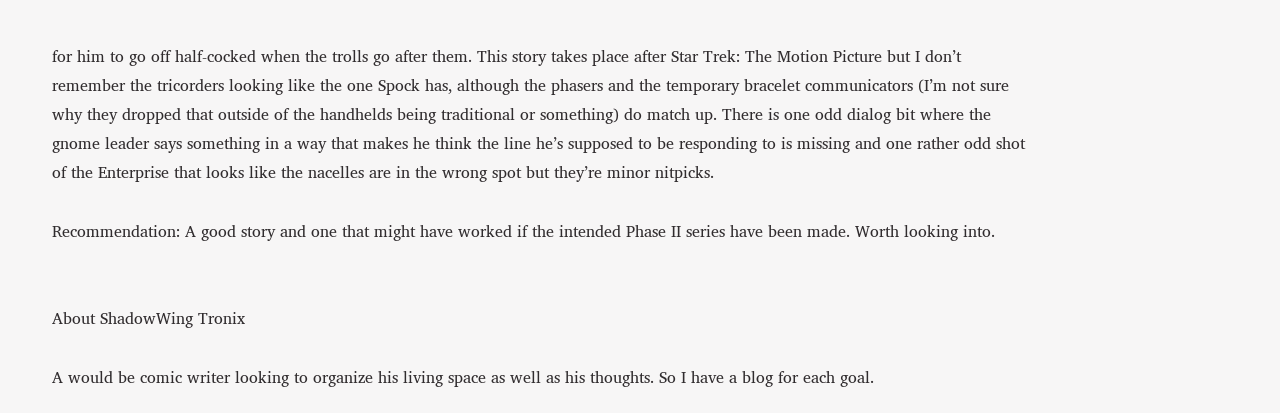for him to go off half-cocked when the trolls go after them. This story takes place after Star Trek: The Motion Picture but I don’t remember the tricorders looking like the one Spock has, although the phasers and the temporary bracelet communicators (I’m not sure why they dropped that outside of the handhelds being traditional or something) do match up. There is one odd dialog bit where the gnome leader says something in a way that makes he think the line he’s supposed to be responding to is missing and one rather odd shot of the Enterprise that looks like the nacelles are in the wrong spot but they’re minor nitpicks.

Recommendation: A good story and one that might have worked if the intended Phase II series have been made. Worth looking into.


About ShadowWing Tronix

A would be comic writer looking to organize his living space as well as his thoughts. So I have a blog for each goal.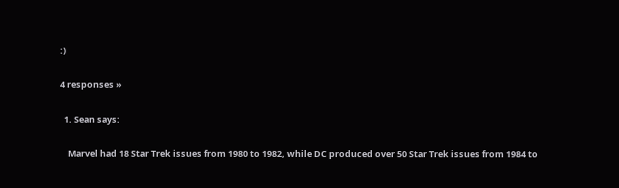:)

4 responses »

  1. Sean says:

    Marvel had 18 Star Trek issues from 1980 to 1982, while DC produced over 50 Star Trek issues from 1984 to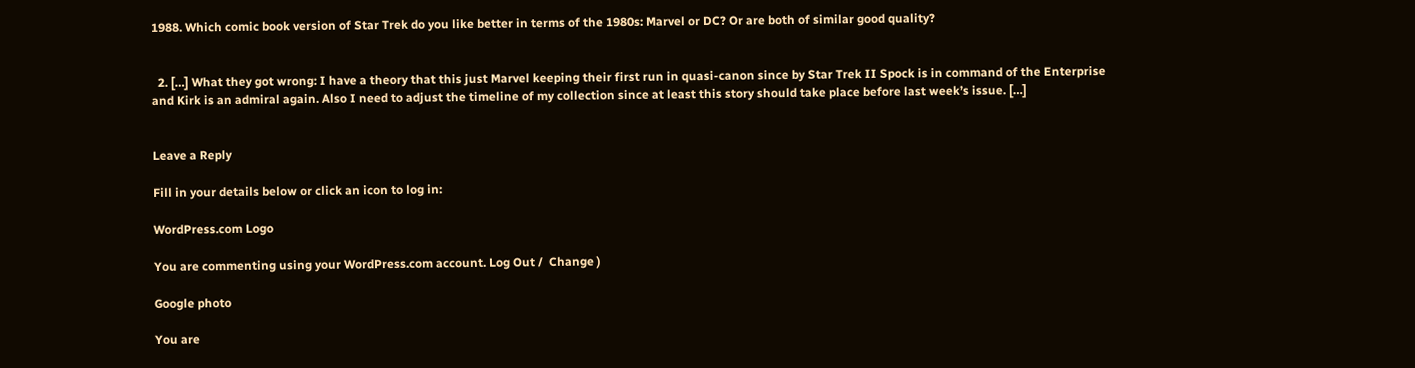1988. Which comic book version of Star Trek do you like better in terms of the 1980s: Marvel or DC? Or are both of similar good quality?


  2. […] What they got wrong: I have a theory that this just Marvel keeping their first run in quasi-canon since by Star Trek II Spock is in command of the Enterprise and Kirk is an admiral again. Also I need to adjust the timeline of my collection since at least this story should take place before last week’s issue. […]


Leave a Reply

Fill in your details below or click an icon to log in:

WordPress.com Logo

You are commenting using your WordPress.com account. Log Out /  Change )

Google photo

You are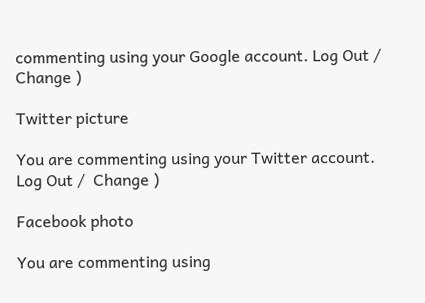commenting using your Google account. Log Out /  Change )

Twitter picture

You are commenting using your Twitter account. Log Out /  Change )

Facebook photo

You are commenting using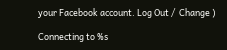your Facebook account. Log Out /  Change )

Connecting to %s